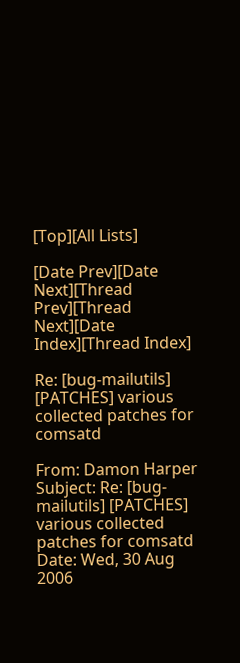[Top][All Lists]

[Date Prev][Date Next][Thread Prev][Thread Next][Date Index][Thread Index]

Re: [bug-mailutils] [PATCHES] various collected patches for comsatd

From: Damon Harper
Subject: Re: [bug-mailutils] [PATCHES] various collected patches for comsatd
Date: Wed, 30 Aug 2006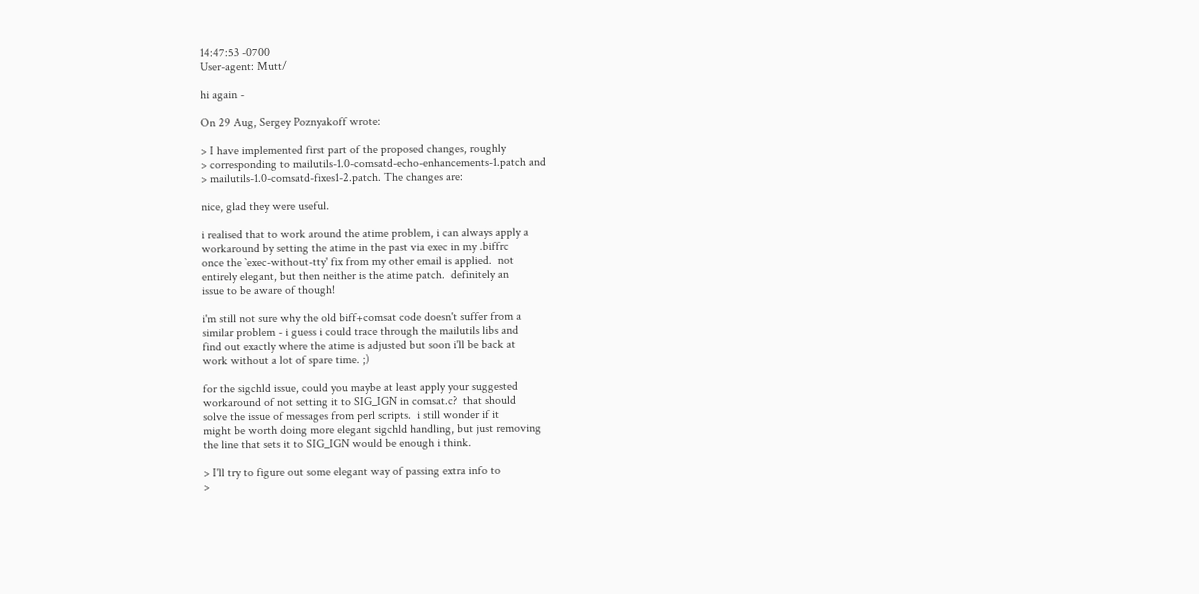14:47:53 -0700
User-agent: Mutt/

hi again -

On 29 Aug, Sergey Poznyakoff wrote:

> I have implemented first part of the proposed changes, roughly
> corresponding to mailutils-1.0-comsatd-echo-enhancements-1.patch and
> mailutils-1.0-comsatd-fixes1-2.patch. The changes are:

nice, glad they were useful.

i realised that to work around the atime problem, i can always apply a
workaround by setting the atime in the past via exec in my .biffrc
once the `exec-without-tty' fix from my other email is applied.  not
entirely elegant, but then neither is the atime patch.  definitely an
issue to be aware of though!

i'm still not sure why the old biff+comsat code doesn't suffer from a
similar problem - i guess i could trace through the mailutils libs and
find out exactly where the atime is adjusted but soon i'll be back at
work without a lot of spare time. ;)

for the sigchld issue, could you maybe at least apply your suggested
workaround of not setting it to SIG_IGN in comsat.c?  that should
solve the issue of messages from perl scripts.  i still wonder if it
might be worth doing more elegant sigchld handling, but just removing
the line that sets it to SIG_IGN would be enough i think.

> I'll try to figure out some elegant way of passing extra info to
>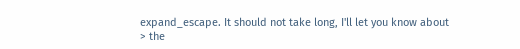expand_escape. It should not take long, I'll let you know about
> the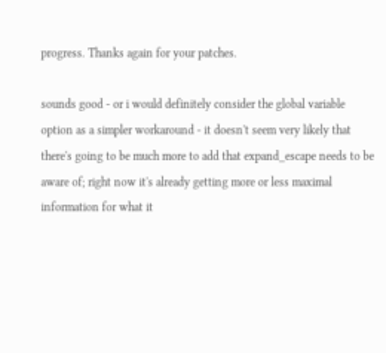progress. Thanks again for your patches.

sounds good - or i would definitely consider the global variable
option as a simpler workaround - it doesn't seem very likely that
there's going to be much more to add that expand_escape needs to be
aware of; right now it's already getting more or less maximal
information for what it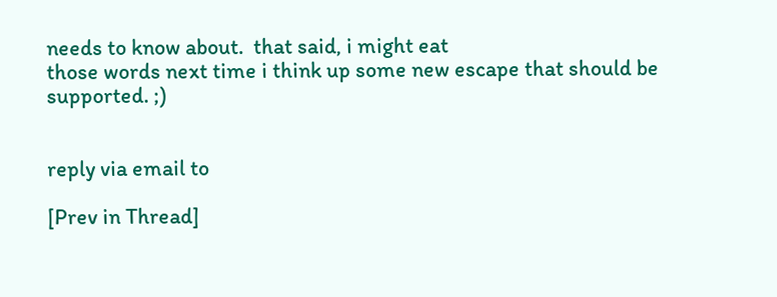needs to know about.  that said, i might eat
those words next time i think up some new escape that should be
supported. ;)


reply via email to

[Prev in Thread]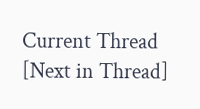Current Thread [Next in Thread]